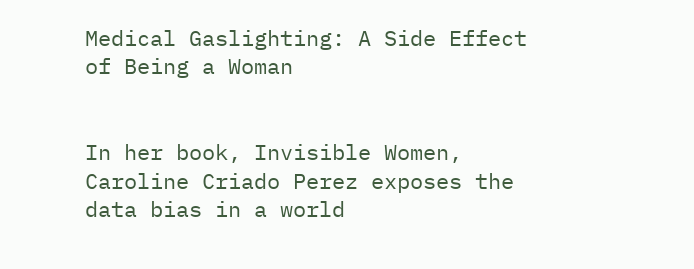Medical Gaslighting: A Side Effect of Being a Woman


In her book, Invisible Women, Caroline Criado Perez exposes the data bias in a world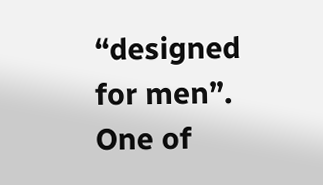“designed for men”. One of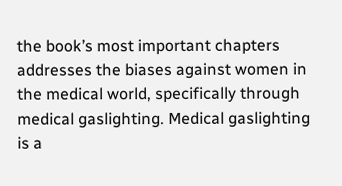the book’s most important chapters addresses the biases against women in the medical world, specifically through medical gaslighting. Medical gaslighting is a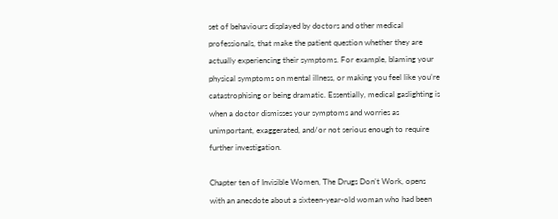set of behaviours displayed by doctors and other medical professionals, that make the patient question whether they are actually experiencing their symptoms. For example, blaming your physical symptoms on mental illness, or making you feel like you’re catastrophising or being dramatic. Essentially, medical gaslighting is when a doctor dismisses your symptoms and worries as unimportant, exaggerated, and/or not serious enough to require further investigation.

Chapter ten of Invisible Women, The Drugs Don’t Work, opens with an anecdote about a sixteen-year-old woman who had been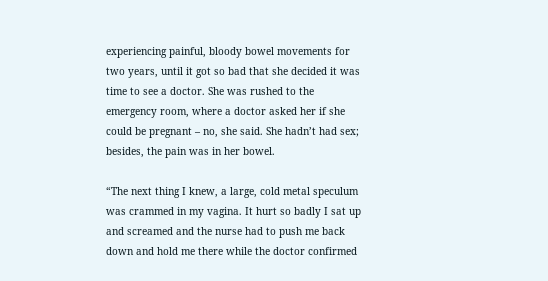experiencing painful, bloody bowel movements for two years, until it got so bad that she decided it was time to see a doctor. She was rushed to the emergency room, where a doctor asked her if she could be pregnant – no, she said. She hadn’t had sex; besides, the pain was in her bowel.

“The next thing I knew, a large, cold metal speculum was crammed in my vagina. It hurt so badly I sat up and screamed and the nurse had to push me back down and hold me there while the doctor confirmed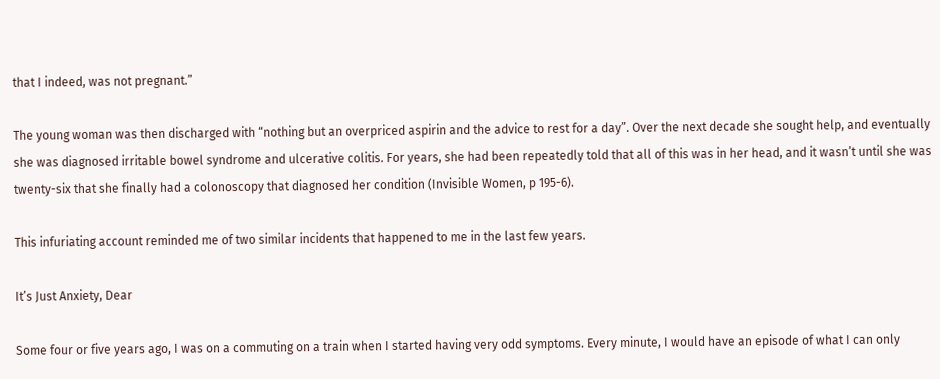that I indeed, was not pregnant.”

The young woman was then discharged with “nothing but an overpriced aspirin and the advice to rest for a day”. Over the next decade she sought help, and eventually she was diagnosed irritable bowel syndrome and ulcerative colitis. For years, she had been repeatedly told that all of this was in her head, and it wasn’t until she was twenty-six that she finally had a colonoscopy that diagnosed her condition (Invisible Women, p 195-6).

This infuriating account reminded me of two similar incidents that happened to me in the last few years.

It’s Just Anxiety, Dear

Some four or five years ago, I was on a commuting on a train when I started having very odd symptoms. Every minute, I would have an episode of what I can only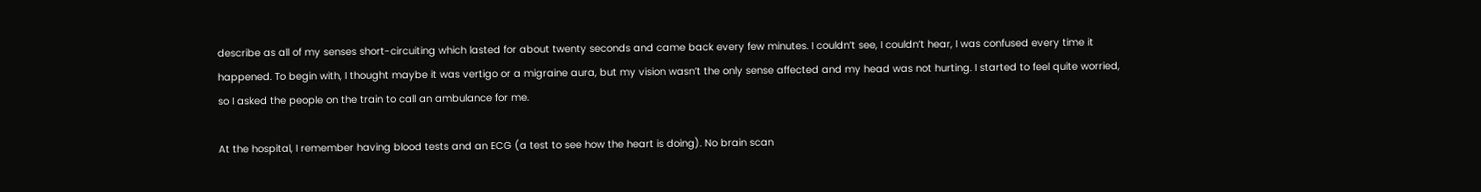describe as all of my senses short-circuiting which lasted for about twenty seconds and came back every few minutes. I couldn’t see, I couldn’t hear, I was confused every time it happened. To begin with, I thought maybe it was vertigo or a migraine aura, but my vision wasn’t the only sense affected and my head was not hurting. I started to feel quite worried, so I asked the people on the train to call an ambulance for me.

At the hospital, I remember having blood tests and an ECG (a test to see how the heart is doing). No brain scan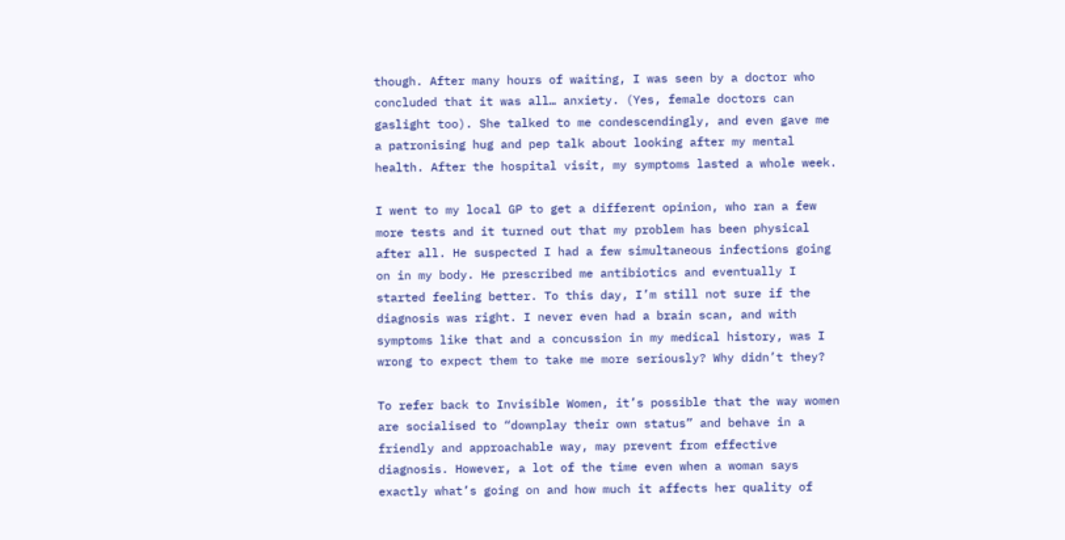though. After many hours of waiting, I was seen by a doctor who concluded that it was all… anxiety. (Yes, female doctors can gaslight too). She talked to me condescendingly, and even gave me a patronising hug and pep talk about looking after my mental health. After the hospital visit, my symptoms lasted a whole week.

I went to my local GP to get a different opinion, who ran a few more tests and it turned out that my problem has been physical after all. He suspected I had a few simultaneous infections going on in my body. He prescribed me antibiotics and eventually I started feeling better. To this day, I’m still not sure if the diagnosis was right. I never even had a brain scan, and with symptoms like that and a concussion in my medical history, was I wrong to expect them to take me more seriously? Why didn’t they?

To refer back to Invisible Women, it’s possible that the way women are socialised to “downplay their own status” and behave in a friendly and approachable way, may prevent from effective diagnosis. However, a lot of the time even when a woman says exactly what’s going on and how much it affects her quality of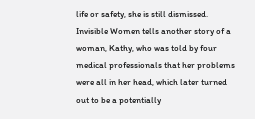life or safety, she is still dismissed. Invisible Women tells another story of a woman, Kathy, who was told by four medical professionals that her problems were all in her head, which later turned out to be a potentially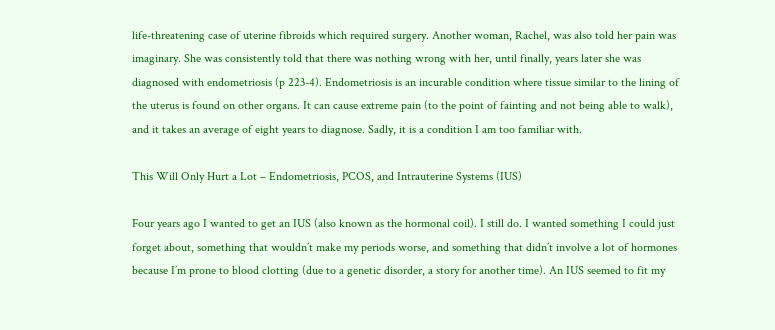life-threatening case of uterine fibroids which required surgery. Another woman, Rachel, was also told her pain was imaginary. She was consistently told that there was nothing wrong with her, until finally, years later she was diagnosed with endometriosis (p 223-4). Endometriosis is an incurable condition where tissue similar to the lining of the uterus is found on other organs. It can cause extreme pain (to the point of fainting and not being able to walk), and it takes an average of eight years to diagnose. Sadly, it is a condition I am too familiar with.

This Will Only Hurt a Lot – Endometriosis, PCOS, and Intrauterine Systems (IUS)

Four years ago I wanted to get an IUS (also known as the hormonal coil). I still do. I wanted something I could just forget about, something that wouldn’t make my periods worse, and something that didn’t involve a lot of hormones because I’m prone to blood clotting (due to a genetic disorder, a story for another time). An IUS seemed to fit my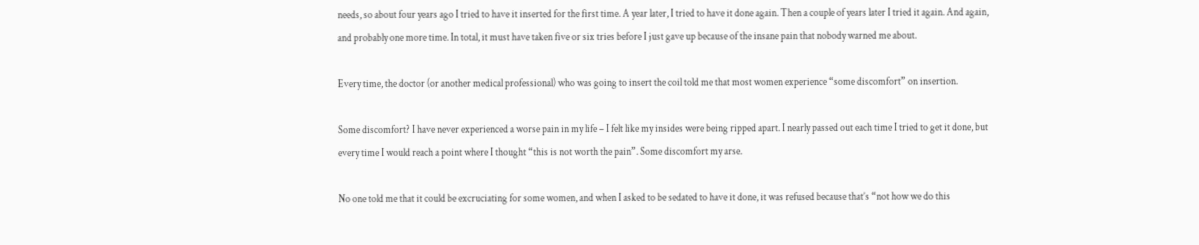needs, so about four years ago I tried to have it inserted for the first time. A year later, I tried to have it done again. Then a couple of years later I tried it again. And again, and probably one more time. In total, it must have taken five or six tries before I just gave up because of the insane pain that nobody warned me about.

Every time, the doctor (or another medical professional) who was going to insert the coil told me that most women experience “some discomfort” on insertion.

Some discomfort? I have never experienced a worse pain in my life – I felt like my insides were being ripped apart. I nearly passed out each time I tried to get it done, but every time I would reach a point where I thought “this is not worth the pain”. Some discomfort my arse.

No one told me that it could be excruciating for some women, and when I asked to be sedated to have it done, it was refused because that’s “not how we do this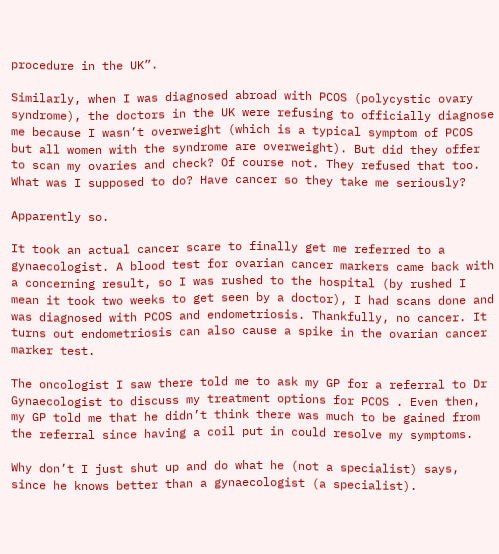procedure in the UK”.

Similarly, when I was diagnosed abroad with PCOS (polycystic ovary syndrome), the doctors in the UK were refusing to officially diagnose me because I wasn’t overweight (which is a typical symptom of PCOS but all women with the syndrome are overweight). But did they offer to scan my ovaries and check? Of course not. They refused that too. What was I supposed to do? Have cancer so they take me seriously?

Apparently so.

It took an actual cancer scare to finally get me referred to a gynaecologist. A blood test for ovarian cancer markers came back with a concerning result, so I was rushed to the hospital (by rushed I mean it took two weeks to get seen by a doctor), I had scans done and was diagnosed with PCOS and endometriosis. Thankfully, no cancer. It turns out endometriosis can also cause a spike in the ovarian cancer marker test.

The oncologist I saw there told me to ask my GP for a referral to Dr Gynaecologist to discuss my treatment options for PCOS . Even then, my GP told me that he didn’t think there was much to be gained from the referral since having a coil put in could resolve my symptoms.

Why don’t I just shut up and do what he (not a specialist) says, since he knows better than a gynaecologist (a specialist).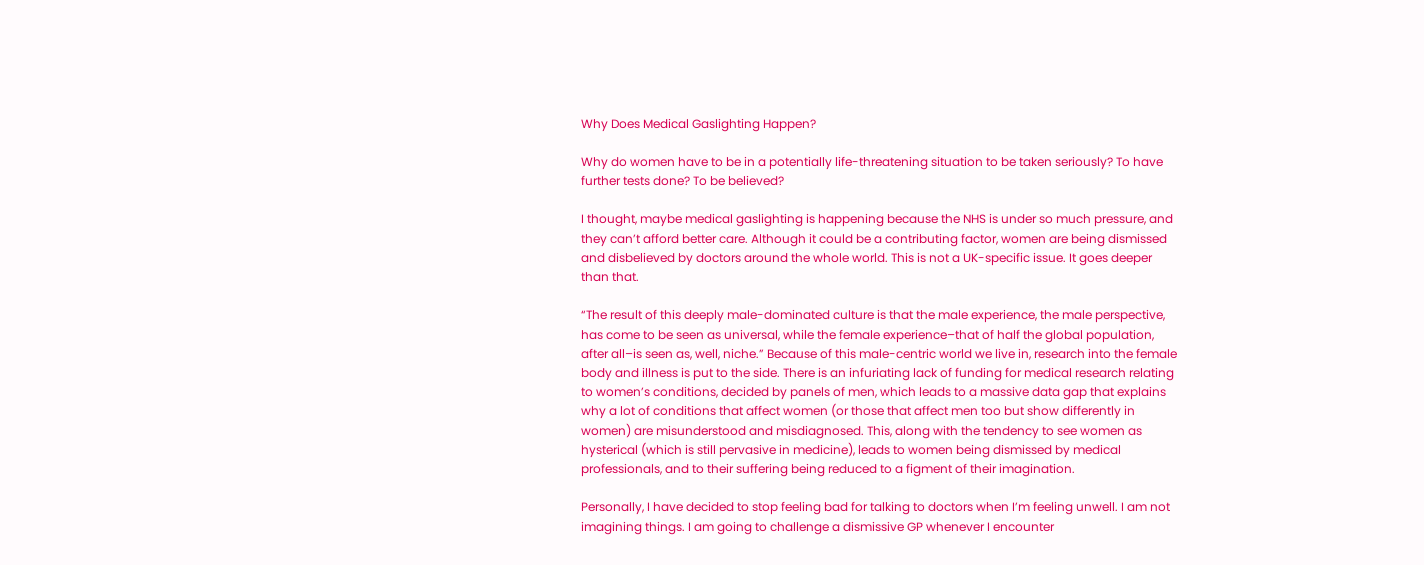Why Does Medical Gaslighting Happen?

Why do women have to be in a potentially life-threatening situation to be taken seriously? To have further tests done? To be believed?

I thought, maybe medical gaslighting is happening because the NHS is under so much pressure, and they can’t afford better care. Although it could be a contributing factor, women are being dismissed and disbelieved by doctors around the whole world. This is not a UK-specific issue. It goes deeper than that.

“The result of this deeply male-dominated culture is that the male experience, the male perspective, has come to be seen as universal, while the female experience–that of half the global population, after all–is seen as, well, niche.” Because of this male-centric world we live in, research into the female body and illness is put to the side. There is an infuriating lack of funding for medical research relating to women’s conditions, decided by panels of men, which leads to a massive data gap that explains why a lot of conditions that affect women (or those that affect men too but show differently in women) are misunderstood and misdiagnosed. This, along with the tendency to see women as hysterical (which is still pervasive in medicine), leads to women being dismissed by medical professionals, and to their suffering being reduced to a figment of their imagination.

Personally, I have decided to stop feeling bad for talking to doctors when I’m feeling unwell. I am not imagining things. I am going to challenge a dismissive GP whenever I encounter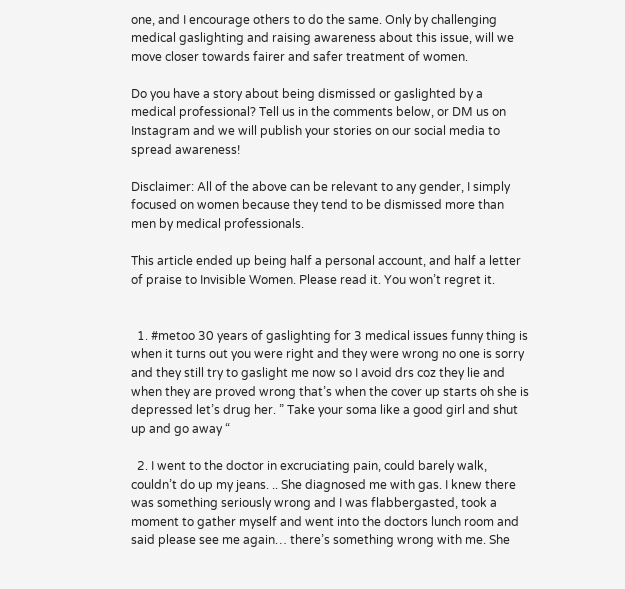one, and I encourage others to do the same. Only by challenging medical gaslighting and raising awareness about this issue, will we move closer towards fairer and safer treatment of women.

Do you have a story about being dismissed or gaslighted by a medical professional? Tell us in the comments below, or DM us on Instagram and we will publish your stories on our social media to spread awareness!

Disclaimer: All of the above can be relevant to any gender, I simply focused on women because they tend to be dismissed more than men by medical professionals.

This article ended up being half a personal account, and half a letter of praise to Invisible Women. Please read it. You won’t regret it.


  1. #metoo 30 years of gaslighting for 3 medical issues funny thing is when it turns out you were right and they were wrong no one is sorry and they still try to gaslight me now so I avoid drs coz they lie and when they are proved wrong that’s when the cover up starts oh she is depressed let’s drug her. ” Take your soma like a good girl and shut up and go away “

  2. I went to the doctor in excruciating pain, could barely walk, couldn’t do up my jeans. .. She diagnosed me with gas. I knew there was something seriously wrong and I was flabbergasted, took a moment to gather myself and went into the doctors lunch room and said please see me again… there’s something wrong with me. She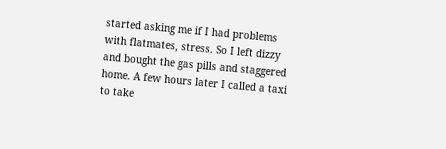started asking me if I had problems with flatmates, stress. So I left dizzy and bought the gas pills and staggered home. A few hours later I called a taxi to take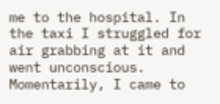me to the hospital. In the taxi I struggled for air grabbing at it and went unconscious. Momentarily, I came to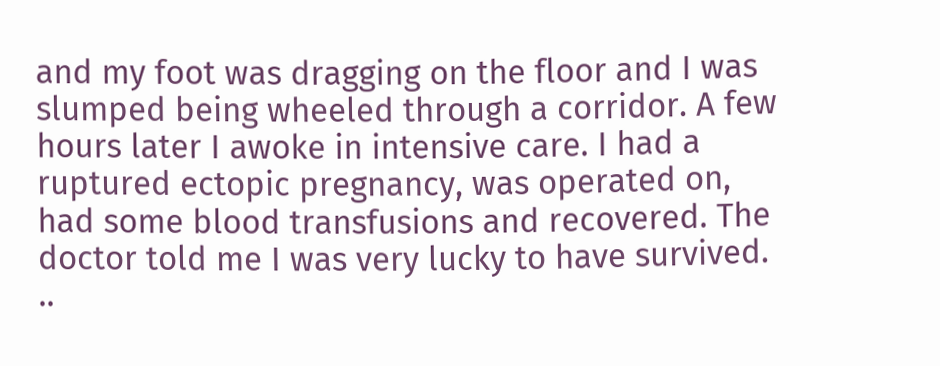and my foot was dragging on the floor and I was slumped being wheeled through a corridor. A few hours later I awoke in intensive care. I had a ruptured ectopic pregnancy, was operated on, had some blood transfusions and recovered. The doctor told me I was very lucky to have survived. ..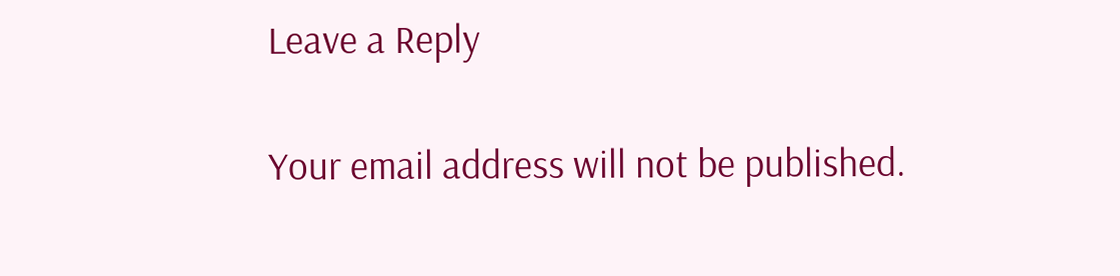Leave a Reply

Your email address will not be published.